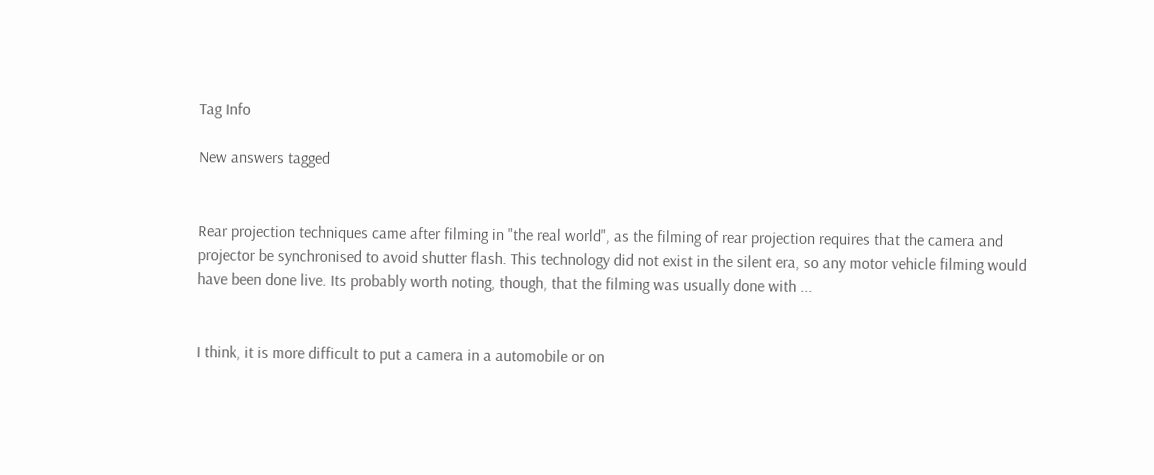Tag Info

New answers tagged


Rear projection techniques came after filming in "the real world", as the filming of rear projection requires that the camera and projector be synchronised to avoid shutter flash. This technology did not exist in the silent era, so any motor vehicle filming would have been done live. Its probably worth noting, though, that the filming was usually done with ...


I think, it is more difficult to put a camera in a automobile or on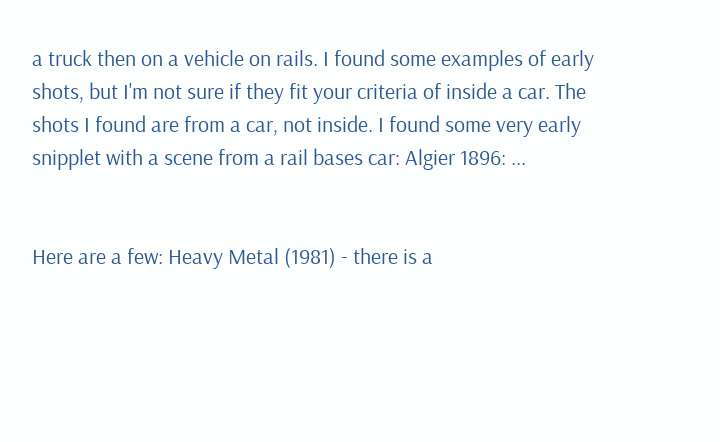a truck then on a vehicle on rails. I found some examples of early shots, but I'm not sure if they fit your criteria of inside a car. The shots I found are from a car, not inside. I found some very early snipplet with a scene from a rail bases car: Algier 1896: ...


Here are a few: Heavy Metal (1981) - there is a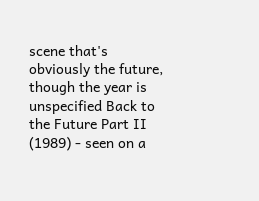scene that's obviously the future, though the year is unspecified Back to the Future Part II (1989) - seen on a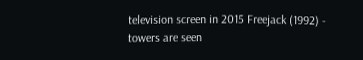television screen in 2015 Freejack (1992) - towers are seen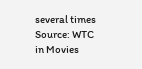several times Source: WTC in Movies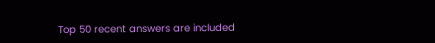Top 50 recent answers are included